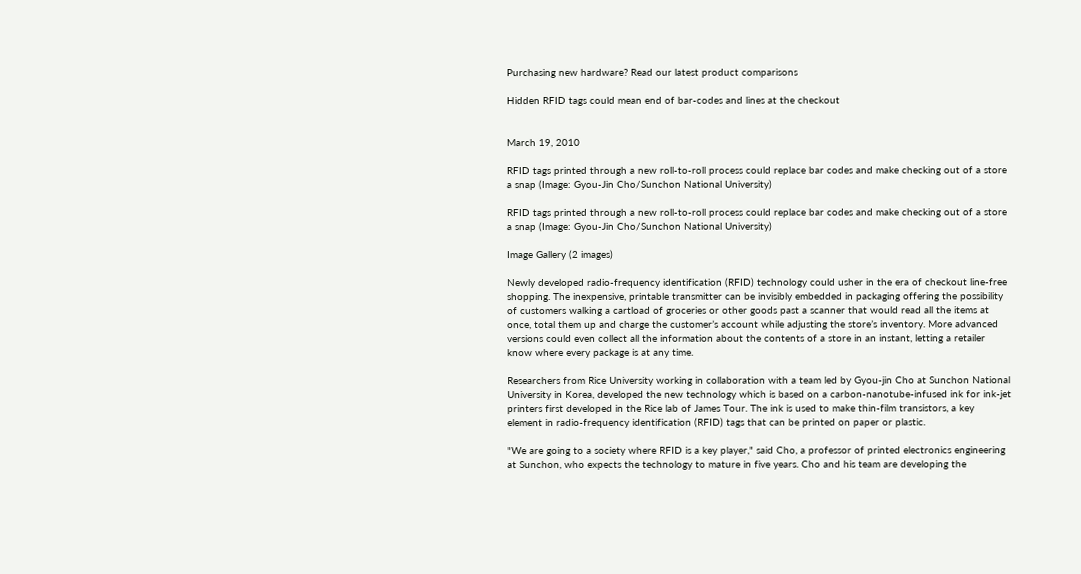Purchasing new hardware? Read our latest product comparisons

Hidden RFID tags could mean end of bar-codes and lines at the checkout


March 19, 2010

RFID tags printed through a new roll-to-roll process could replace bar codes and make checking out of a store a snap (Image: Gyou-Jin Cho/Sunchon National University)

RFID tags printed through a new roll-to-roll process could replace bar codes and make checking out of a store a snap (Image: Gyou-Jin Cho/Sunchon National University)

Image Gallery (2 images)

Newly developed radio-frequency identification (RFID) technology could usher in the era of checkout line-free shopping. The inexpensive, printable transmitter can be invisibly embedded in packaging offering the possibility of customers walking a cartload of groceries or other goods past a scanner that would read all the items at once, total them up and charge the customer’s account while adjusting the store’s inventory. More advanced versions could even collect all the information about the contents of a store in an instant, letting a retailer know where every package is at any time.

Researchers from Rice University working in collaboration with a team led by Gyou-jin Cho at Sunchon National University in Korea, developed the new technology which is based on a carbon-nanotube-infused ink for ink-jet printers first developed in the Rice lab of James Tour. The ink is used to make thin-film transistors, a key element in radio-frequency identification (RFID) tags that can be printed on paper or plastic.

"We are going to a society where RFID is a key player," said Cho, a professor of printed electronics engineering at Sunchon, who expects the technology to mature in five years. Cho and his team are developing the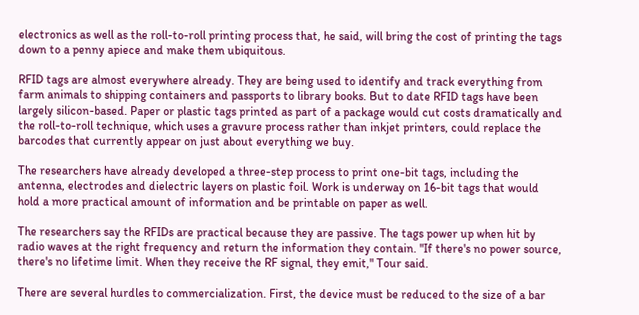electronics as well as the roll-to-roll printing process that, he said, will bring the cost of printing the tags down to a penny apiece and make them ubiquitous.

RFID tags are almost everywhere already. They are being used to identify and track everything from farm animals to shipping containers and passports to library books. But to date RFID tags have been largely silicon-based. Paper or plastic tags printed as part of a package would cut costs dramatically and the roll-to-roll technique, which uses a gravure process rather than inkjet printers, could replace the barcodes that currently appear on just about everything we buy.

The researchers have already developed a three-step process to print one-bit tags, including the antenna, electrodes and dielectric layers on plastic foil. Work is underway on 16-bit tags that would hold a more practical amount of information and be printable on paper as well.

The researchers say the RFIDs are practical because they are passive. The tags power up when hit by radio waves at the right frequency and return the information they contain. "If there's no power source, there's no lifetime limit. When they receive the RF signal, they emit," Tour said.

There are several hurdles to commercialization. First, the device must be reduced to the size of a bar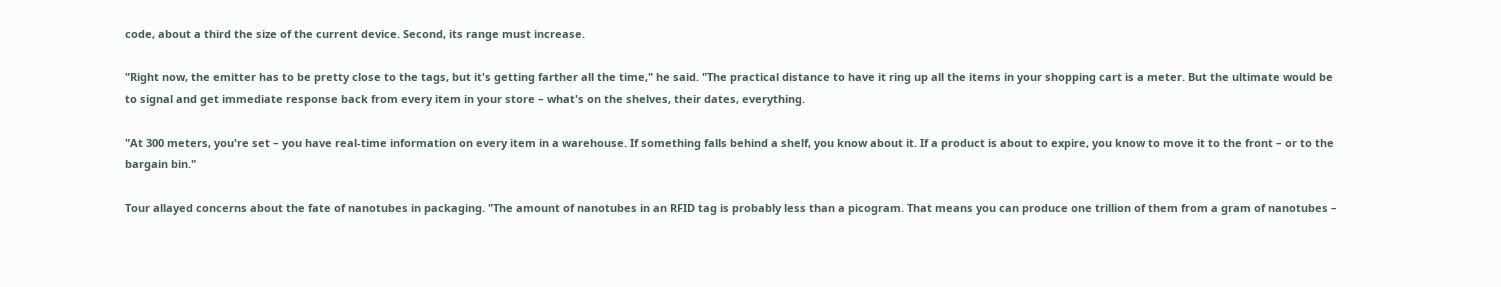code, about a third the size of the current device. Second, its range must increase.

"Right now, the emitter has to be pretty close to the tags, but it's getting farther all the time," he said. "The practical distance to have it ring up all the items in your shopping cart is a meter. But the ultimate would be to signal and get immediate response back from every item in your store – what's on the shelves, their dates, everything.

"At 300 meters, you're set – you have real-time information on every item in a warehouse. If something falls behind a shelf, you know about it. If a product is about to expire, you know to move it to the front – or to the bargain bin."

Tour allayed concerns about the fate of nanotubes in packaging. "The amount of nanotubes in an RFID tag is probably less than a picogram. That means you can produce one trillion of them from a gram of nanotubes –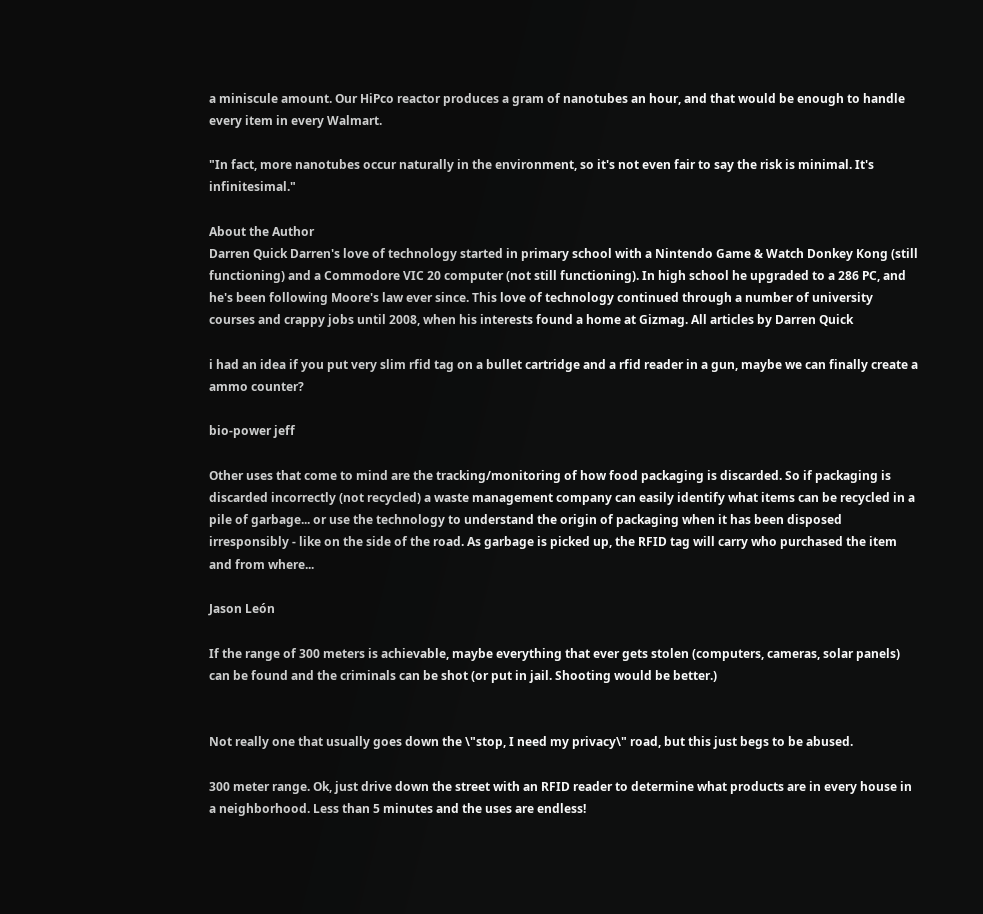a miniscule amount. Our HiPco reactor produces a gram of nanotubes an hour, and that would be enough to handle every item in every Walmart.

"In fact, more nanotubes occur naturally in the environment, so it's not even fair to say the risk is minimal. It's infinitesimal."

About the Author
Darren Quick Darren's love of technology started in primary school with a Nintendo Game & Watch Donkey Kong (still functioning) and a Commodore VIC 20 computer (not still functioning). In high school he upgraded to a 286 PC, and he's been following Moore's law ever since. This love of technology continued through a number of university courses and crappy jobs until 2008, when his interests found a home at Gizmag. All articles by Darren Quick

i had an idea if you put very slim rfid tag on a bullet cartridge and a rfid reader in a gun, maybe we can finally create a ammo counter?

bio-power jeff

Other uses that come to mind are the tracking/monitoring of how food packaging is discarded. So if packaging is discarded incorrectly (not recycled) a waste management company can easily identify what items can be recycled in a pile of garbage... or use the technology to understand the origin of packaging when it has been disposed irresponsibly - like on the side of the road. As garbage is picked up, the RFID tag will carry who purchased the item and from where...

Jason León

If the range of 300 meters is achievable, maybe everything that ever gets stolen (computers, cameras, solar panels) can be found and the criminals can be shot (or put in jail. Shooting would be better.)


Not really one that usually goes down the \"stop, I need my privacy\" road, but this just begs to be abused.

300 meter range. Ok, just drive down the street with an RFID reader to determine what products are in every house in a neighborhood. Less than 5 minutes and the uses are endless!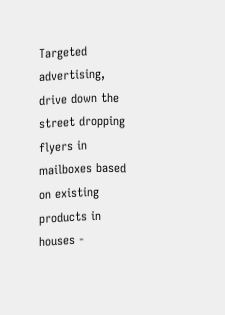Targeted advertising, drive down the street dropping flyers in mailboxes based on existing products in houses -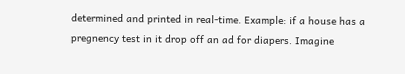determined and printed in real-time. Example: if a house has a pregnency test in it drop off an ad for diapers. Imagine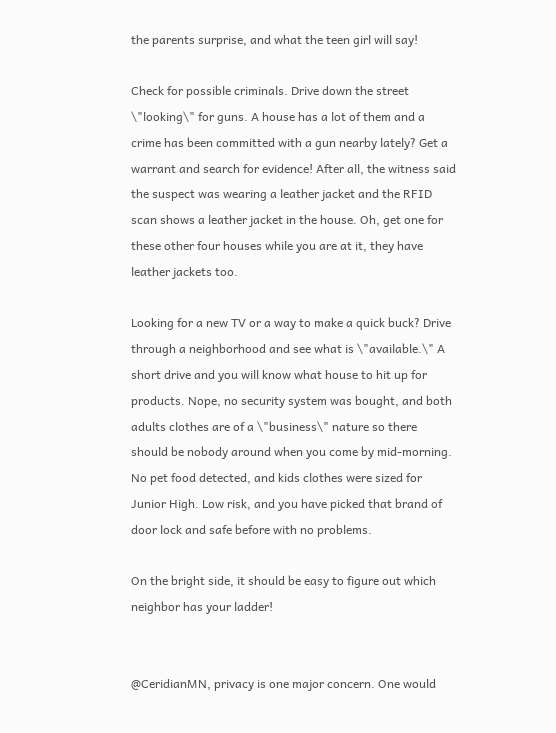the parents surprise, and what the teen girl will say!

Check for possible criminals. Drive down the street \"looking\" for guns. A house has a lot of them and a crime has been committed with a gun nearby lately? Get a warrant and search for evidence! After all, the witness said the suspect was wearing a leather jacket and the RFID scan shows a leather jacket in the house. Oh, get one for these other four houses while you are at it, they have leather jackets too.

Looking for a new TV or a way to make a quick buck? Drive through a neighborhood and see what is \"available.\" A short drive and you will know what house to hit up for products. Nope, no security system was bought, and both adults clothes are of a \"business\" nature so there should be nobody around when you come by mid-morning. No pet food detected, and kids clothes were sized for Junior High. Low risk, and you have picked that brand of door lock and safe before with no problems.

On the bright side, it should be easy to figure out which neighbor has your ladder!


@CeridianMN, privacy is one major concern. One would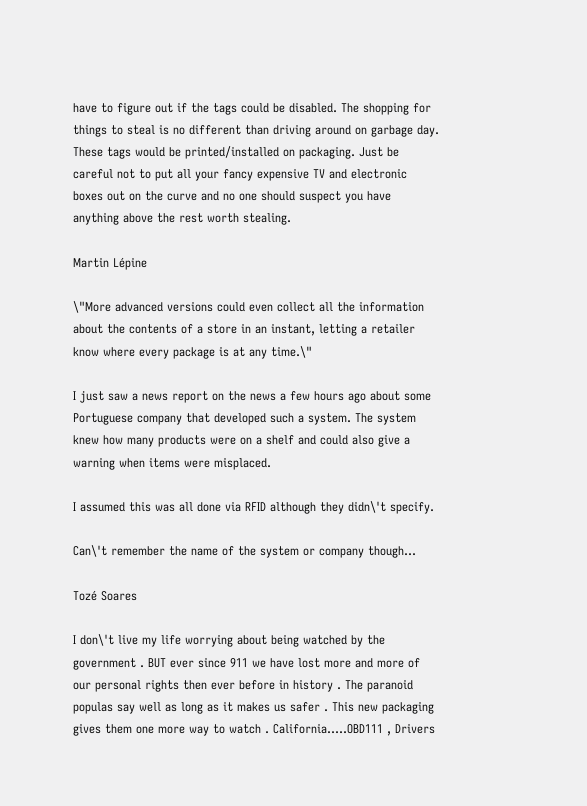have to figure out if the tags could be disabled. The shopping for things to steal is no different than driving around on garbage day. These tags would be printed/installed on packaging. Just be careful not to put all your fancy expensive TV and electronic boxes out on the curve and no one should suspect you have anything above the rest worth stealing.

Martin Lépine

\"More advanced versions could even collect all the information about the contents of a store in an instant, letting a retailer know where every package is at any time.\"

I just saw a news report on the news a few hours ago about some Portuguese company that developed such a system. The system knew how many products were on a shelf and could also give a warning when items were misplaced.

I assumed this was all done via RFID although they didn\'t specify.

Can\'t remember the name of the system or company though...

Tozé Soares

I don\'t live my life worrying about being watched by the government . BUT ever since 911 we have lost more and more of our personal rights then ever before in history . The paranoid populas say well as long as it makes us safer . This new packaging gives them one more way to watch . California.....OBD111 , Drivers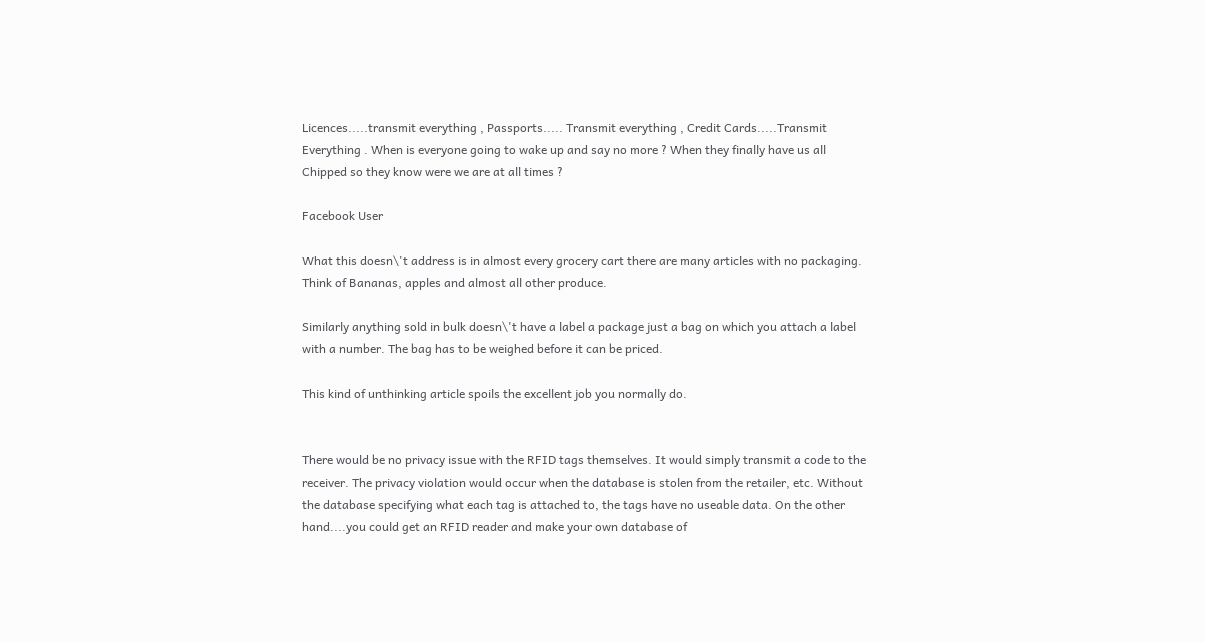Licences.....transmit everything , Passports..... Transmit everything , Credit Cards.....Transmit Everything . When is everyone going to wake up and say no more ? When they finally have us all Chipped so they know were we are at all times ?

Facebook User

What this doesn\'t address is in almost every grocery cart there are many articles with no packaging. Think of Bananas, apples and almost all other produce.

Similarly anything sold in bulk doesn\'t have a label a package just a bag on which you attach a label with a number. The bag has to be weighed before it can be priced.

This kind of unthinking article spoils the excellent job you normally do.


There would be no privacy issue with the RFID tags themselves. It would simply transmit a code to the receiver. The privacy violation would occur when the database is stolen from the retailer, etc. Without the database specifying what each tag is attached to, the tags have no useable data. On the other hand....you could get an RFID reader and make your own database of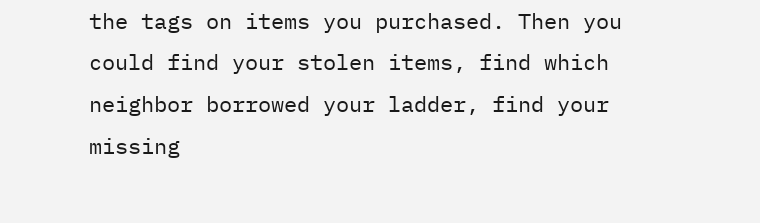the tags on items you purchased. Then you could find your stolen items, find which neighbor borrowed your ladder, find your missing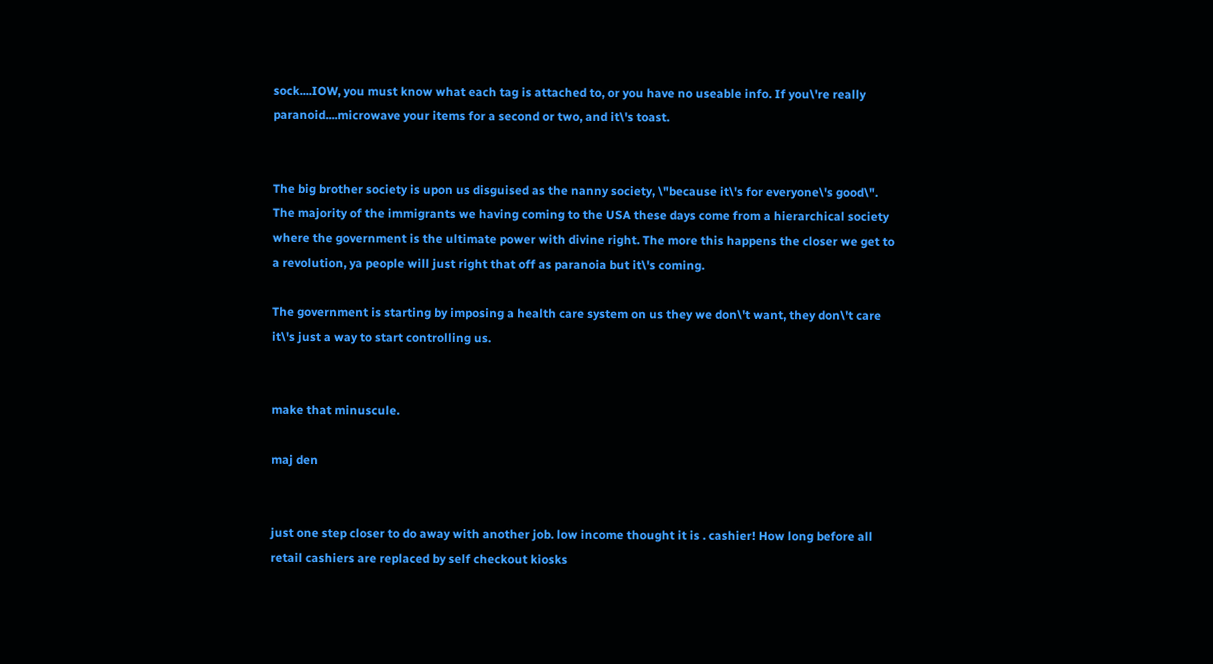sock....IOW, you must know what each tag is attached to, or you have no useable info. If you\'re really paranoid....microwave your items for a second or two, and it\'s toast.


The big brother society is upon us disguised as the nanny society, \"because it\'s for everyone\'s good\". The majority of the immigrants we having coming to the USA these days come from a hierarchical society where the government is the ultimate power with divine right. The more this happens the closer we get to a revolution, ya people will just right that off as paranoia but it\'s coming.

The government is starting by imposing a health care system on us they we don\'t want, they don\'t care it\'s just a way to start controlling us.


make that minuscule.

maj den


just one step closer to do away with another job. low income thought it is . cashier! How long before all retail cashiers are replaced by self checkout kiosks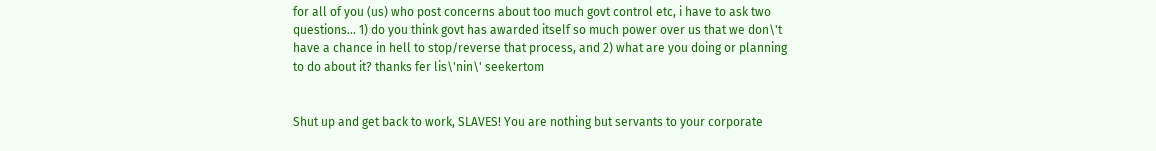for all of you (us) who post concerns about too much govt control etc, i have to ask two questions... 1) do you think govt has awarded itself so much power over us that we don\'t have a chance in hell to stop/reverse that process, and 2) what are you doing or planning to do about it? thanks fer lis\'nin\' seekertom


Shut up and get back to work, SLAVES! You are nothing but servants to your corporate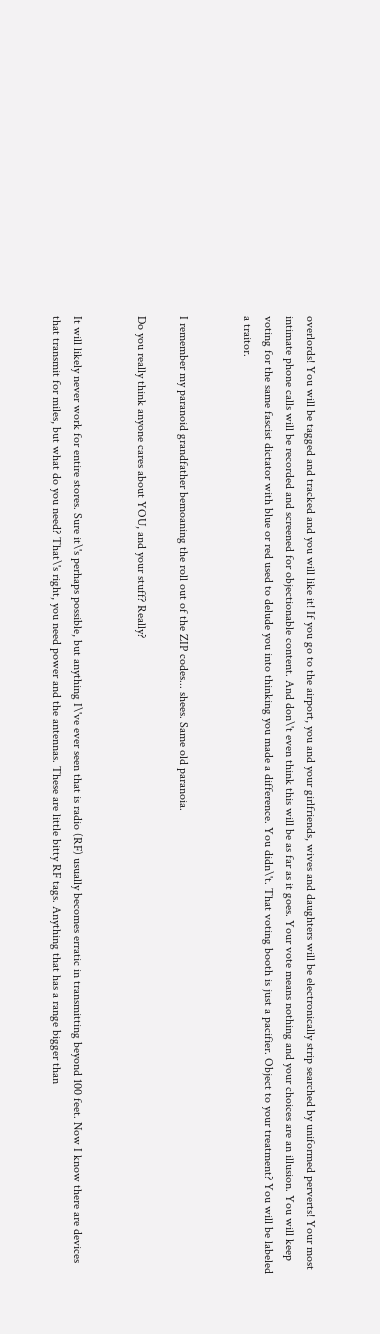overlords! You will be tagged and tracked and you will like it! If you go to the airport, you and your girlfriends, wives and daughters will be electronically strip searched by uniformed perverts! Your most intimate phone calls will be recorded and screened for objectionable content. And don\'t even think this will be as far as it goes. Your vote means nothing and your choices are an illusion. You will keep voting for the same fascist dictator with blue or red used to delude you into thinking you made a difference. You didn\'t. That voting booth is just a pacifier. Object to your treatment? You will be labeled a traitor.


I remember my paranoid grandfather bemoaning the roll out of the ZIP codes... shees. Same old paranoia.

Do you really think anyone cares about YOU, and your stuff? Really?


It will likely never work for entire stores. Sure it\'s perhaps possible, but anything I\'ve ever seen that is radio (RF) usually becomes erratic in transmitting beyond 100 feet. Now I know there are devices that transmit for miles, but what do you need? That\'s right, you need power and the antennas. These are little bitty RF tags. Anything that has a range bigger than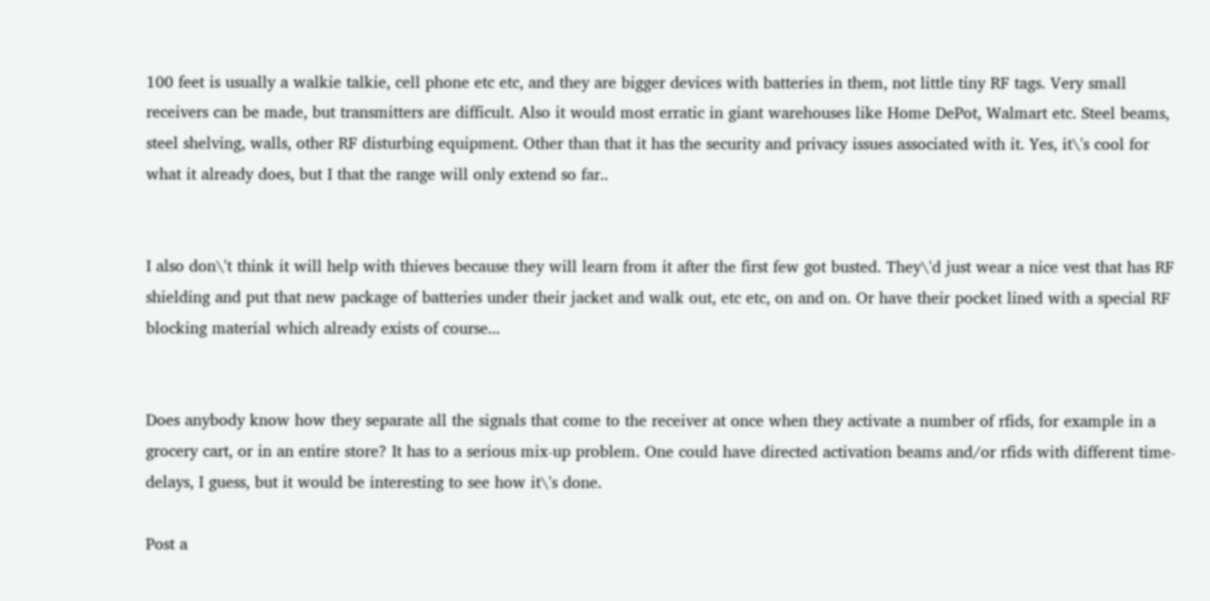100 feet is usually a walkie talkie, cell phone etc etc, and they are bigger devices with batteries in them, not little tiny RF tags. Very small receivers can be made, but transmitters are difficult. Also it would most erratic in giant warehouses like Home DePot, Walmart etc. Steel beams, steel shelving, walls, other RF disturbing equipment. Other than that it has the security and privacy issues associated with it. Yes, it\'s cool for what it already does, but I that the range will only extend so far..


I also don\'t think it will help with thieves because they will learn from it after the first few got busted. They\'d just wear a nice vest that has RF shielding and put that new package of batteries under their jacket and walk out, etc etc, on and on. Or have their pocket lined with a special RF blocking material which already exists of course...


Does anybody know how they separate all the signals that come to the receiver at once when they activate a number of rfids, for example in a grocery cart, or in an entire store? It has to a serious mix-up problem. One could have directed activation beams and/or rfids with different time-delays, I guess, but it would be interesting to see how it\'s done.

Post a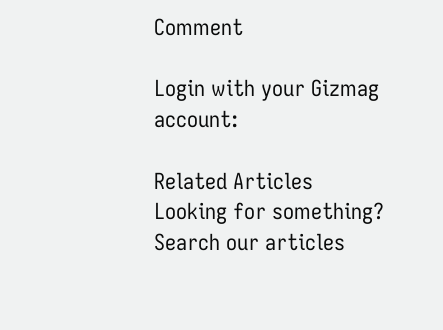Comment

Login with your Gizmag account:

Related Articles
Looking for something? Search our articles